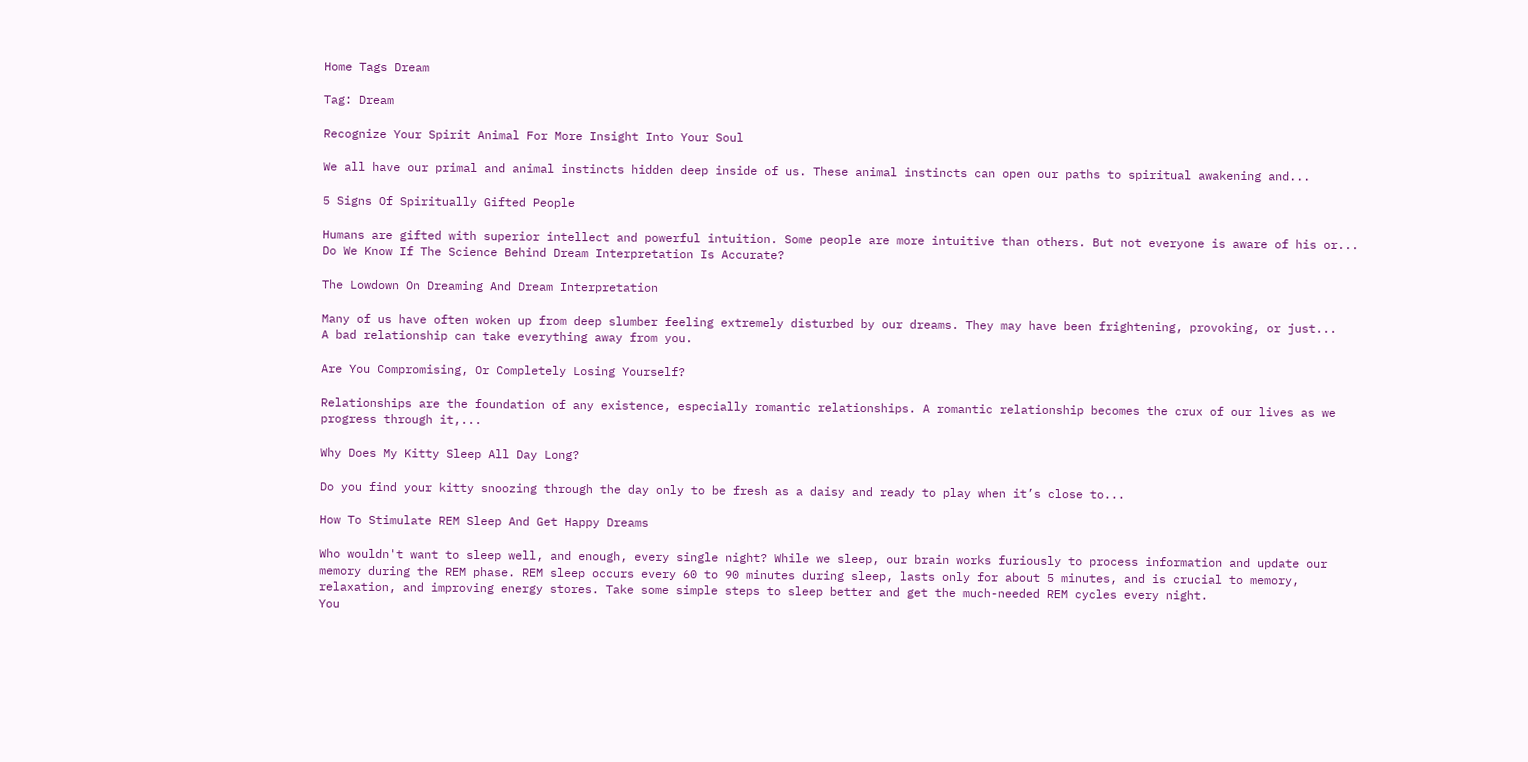Home Tags Dream

Tag: Dream

Recognize Your Spirit Animal For More Insight Into Your Soul

We all have our primal and animal instincts hidden deep inside of us. These animal instincts can open our paths to spiritual awakening and...

5 Signs Of Spiritually Gifted People

Humans are gifted with superior intellect and powerful intuition. Some people are more intuitive than others. But not everyone is aware of his or...
Do We Know If The Science Behind Dream Interpretation Is Accurate?

The Lowdown On Dreaming And Dream Interpretation

Many of us have often woken up from deep slumber feeling extremely disturbed by our dreams. They may have been frightening, provoking, or just...
A bad relationship can take everything away from you.

Are You Compromising, Or Completely Losing Yourself?

Relationships are the foundation of any existence, especially romantic relationships. A romantic relationship becomes the crux of our lives as we progress through it,...

Why Does My Kitty Sleep All Day Long?

Do you find your kitty snoozing through the day only to be fresh as a daisy and ready to play when it’s close to...

How To Stimulate REM Sleep And Get Happy Dreams

Who wouldn't want to sleep well, and enough, every single night? While we sleep, our brain works furiously to process information and update our memory during the REM phase. REM sleep occurs every 60 to 90 minutes during sleep, lasts only for about 5 minutes, and is crucial to memory, relaxation, and improving energy stores. Take some simple steps to sleep better and get the much-needed REM cycles every night.
You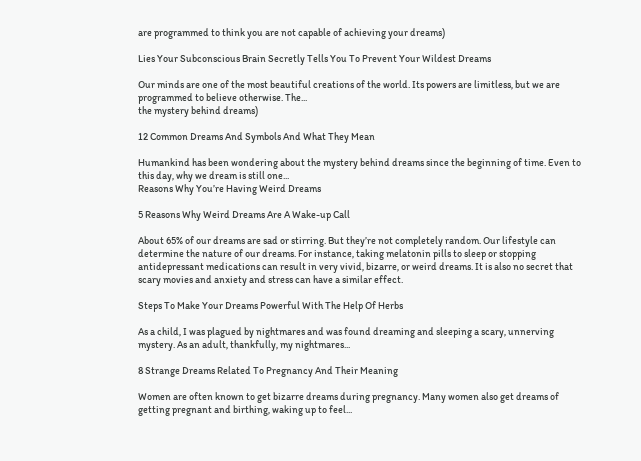are programmed to think you are not capable of achieving your dreams)

Lies Your Subconscious Brain Secretly Tells You To Prevent Your Wildest Dreams

Our minds are one of the most beautiful creations of the world. Its powers are limitless, but we are programmed to believe otherwise. The...
the mystery behind dreams)

12 Common Dreams And Symbols And What They Mean

Humankind has been wondering about the mystery behind dreams since the beginning of time. Even to this day, why we dream is still one...
Reasons Why You’re Having Weird Dreams

5 Reasons Why Weird Dreams Are A Wake-up Call

About 65% of our dreams are sad or stirring. But they’re not completely random. Our lifestyle can determine the nature of our dreams. For instance, taking melatonin pills to sleep or stopping antidepressant medications can result in very vivid, bizarre, or weird dreams. It is also no secret that scary movies and anxiety and stress can have a similar effect.

Steps To Make Your Dreams Powerful With The Help Of Herbs

As a child, I was plagued by nightmares and was found dreaming and sleeping a scary, unnerving mystery. As an adult, thankfully, my nightmares...

8 Strange Dreams Related To Pregnancy And Their Meaning

Women are often known to get bizarre dreams during pregnancy. Many women also get dreams of getting pregnant and birthing, waking up to feel...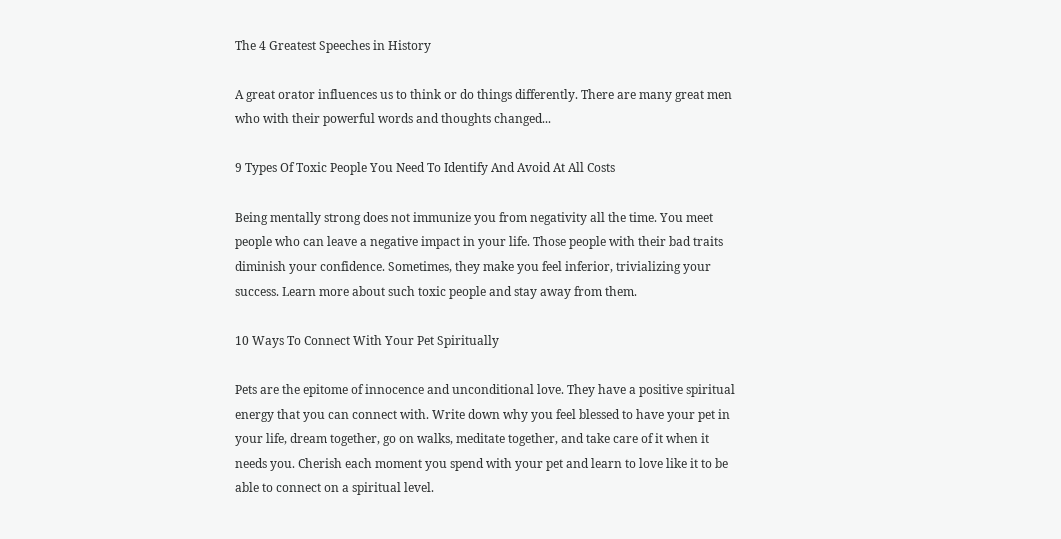The 4 Greatest Speeches in History

A great orator influences us to think or do things differently. There are many great men who with their powerful words and thoughts changed...

9 Types Of Toxic People You Need To Identify And Avoid At All Costs

Being mentally strong does not immunize you from negativity all the time. You meet people who can leave a negative impact in your life. Those people with their bad traits diminish your confidence. Sometimes, they make you feel inferior, trivializing your success. Learn more about such toxic people and stay away from them.

10 Ways To Connect With Your Pet Spiritually

Pets are the epitome of innocence and unconditional love. They have a positive spiritual energy that you can connect with. Write down why you feel blessed to have your pet in your life, dream together, go on walks, meditate together, and take care of it when it needs you. Cherish each moment you spend with your pet and learn to love like it to be able to connect on a spiritual level.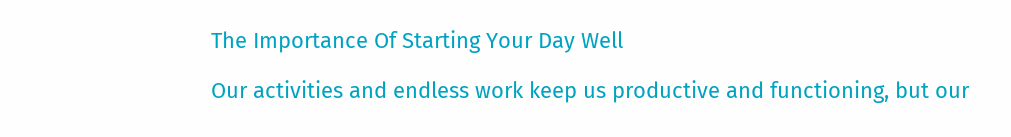The Importance Of Starting Your Day Well

Our activities and endless work keep us productive and functioning, but our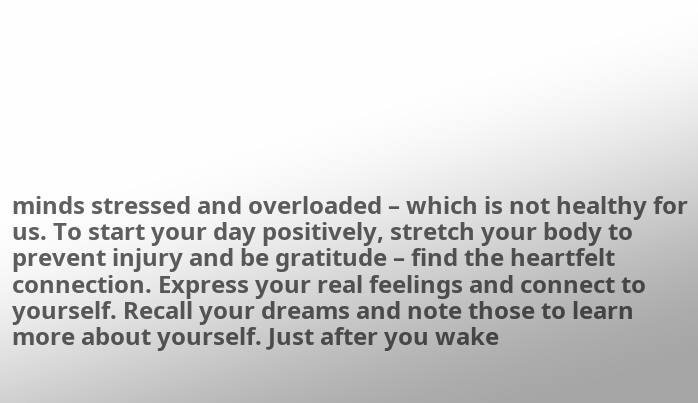minds stressed and overloaded – which is not healthy for us. To start your day positively, stretch your body to prevent injury and be gratitude – find the heartfelt connection. Express your real feelings and connect to yourself. Recall your dreams and note those to learn more about yourself. Just after you wake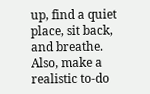up, find a quiet place, sit back, and breathe. Also, make a realistic to-do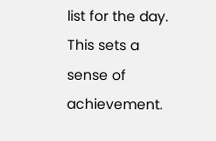list for the day. This sets a sense of achievement.